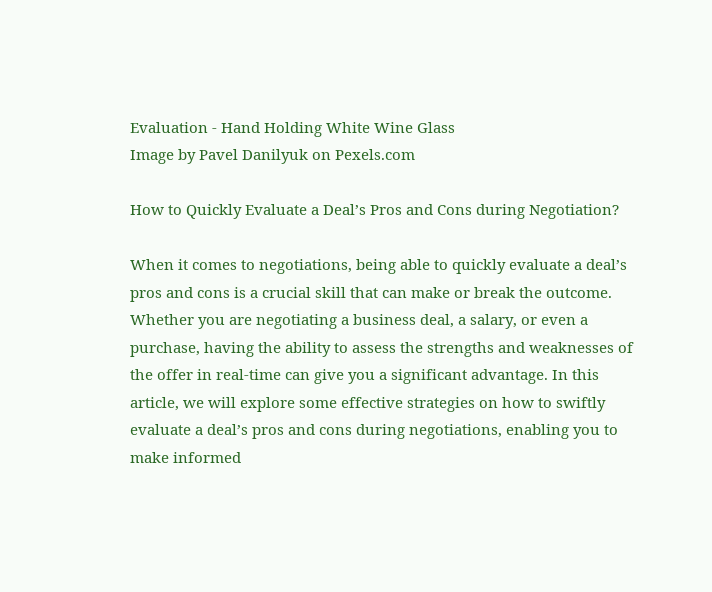Evaluation - Hand Holding White Wine Glass
Image by Pavel Danilyuk on Pexels.com

How to Quickly Evaluate a Deal’s Pros and Cons during Negotiation?

When it comes to negotiations, being able to quickly evaluate a deal’s pros and cons is a crucial skill that can make or break the outcome. Whether you are negotiating a business deal, a salary, or even a purchase, having the ability to assess the strengths and weaknesses of the offer in real-time can give you a significant advantage. In this article, we will explore some effective strategies on how to swiftly evaluate a deal’s pros and cons during negotiations, enabling you to make informed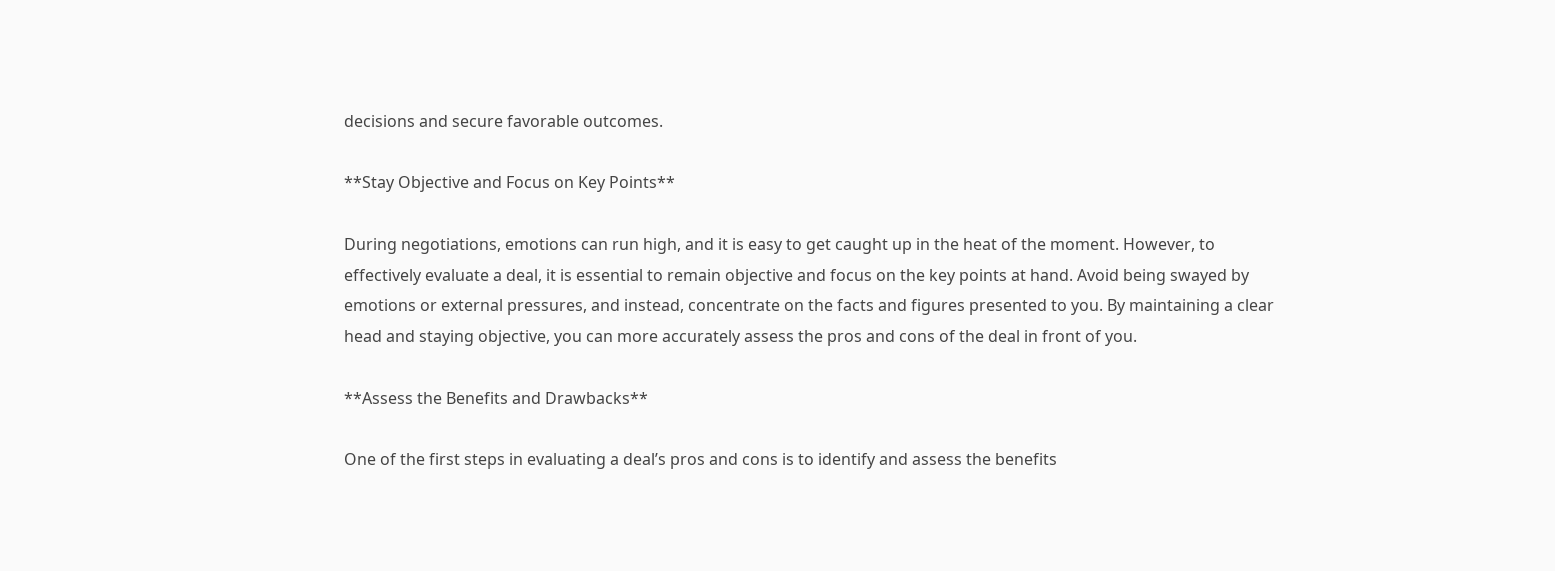decisions and secure favorable outcomes.

**Stay Objective and Focus on Key Points**

During negotiations, emotions can run high, and it is easy to get caught up in the heat of the moment. However, to effectively evaluate a deal, it is essential to remain objective and focus on the key points at hand. Avoid being swayed by emotions or external pressures, and instead, concentrate on the facts and figures presented to you. By maintaining a clear head and staying objective, you can more accurately assess the pros and cons of the deal in front of you.

**Assess the Benefits and Drawbacks**

One of the first steps in evaluating a deal’s pros and cons is to identify and assess the benefits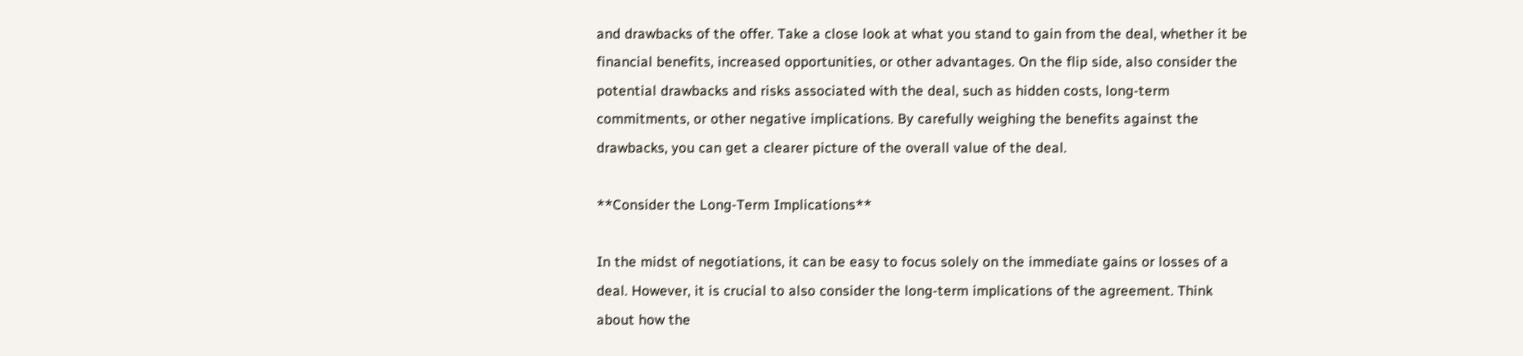and drawbacks of the offer. Take a close look at what you stand to gain from the deal, whether it be financial benefits, increased opportunities, or other advantages. On the flip side, also consider the potential drawbacks and risks associated with the deal, such as hidden costs, long-term commitments, or other negative implications. By carefully weighing the benefits against the drawbacks, you can get a clearer picture of the overall value of the deal.

**Consider the Long-Term Implications**

In the midst of negotiations, it can be easy to focus solely on the immediate gains or losses of a deal. However, it is crucial to also consider the long-term implications of the agreement. Think about how the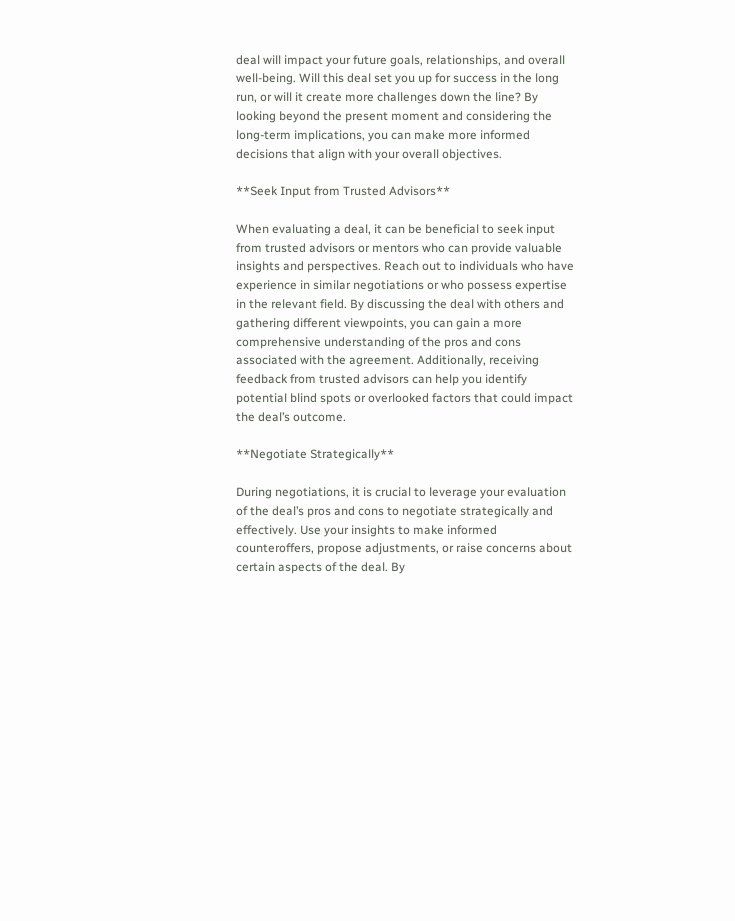deal will impact your future goals, relationships, and overall well-being. Will this deal set you up for success in the long run, or will it create more challenges down the line? By looking beyond the present moment and considering the long-term implications, you can make more informed decisions that align with your overall objectives.

**Seek Input from Trusted Advisors**

When evaluating a deal, it can be beneficial to seek input from trusted advisors or mentors who can provide valuable insights and perspectives. Reach out to individuals who have experience in similar negotiations or who possess expertise in the relevant field. By discussing the deal with others and gathering different viewpoints, you can gain a more comprehensive understanding of the pros and cons associated with the agreement. Additionally, receiving feedback from trusted advisors can help you identify potential blind spots or overlooked factors that could impact the deal’s outcome.

**Negotiate Strategically**

During negotiations, it is crucial to leverage your evaluation of the deal’s pros and cons to negotiate strategically and effectively. Use your insights to make informed counteroffers, propose adjustments, or raise concerns about certain aspects of the deal. By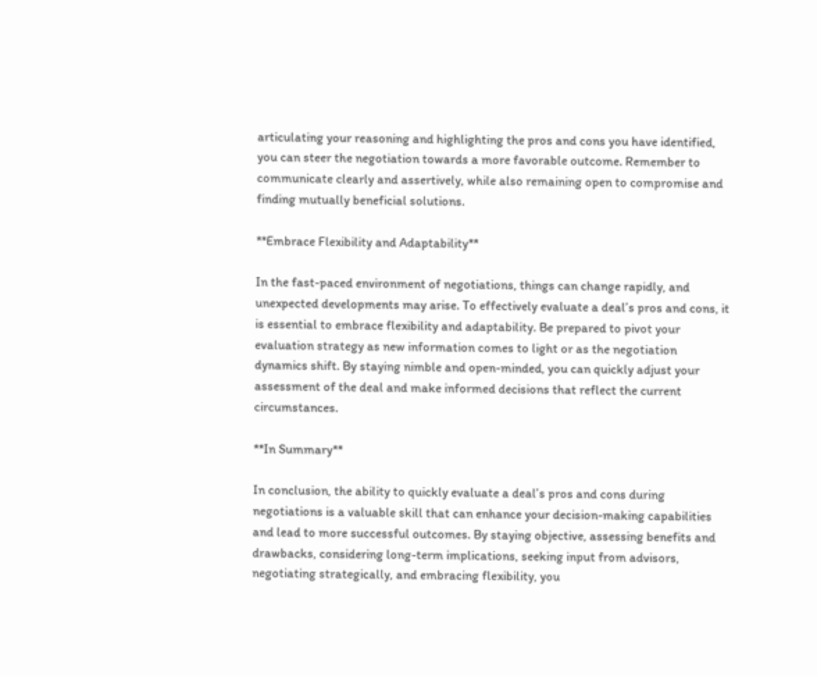articulating your reasoning and highlighting the pros and cons you have identified, you can steer the negotiation towards a more favorable outcome. Remember to communicate clearly and assertively, while also remaining open to compromise and finding mutually beneficial solutions.

**Embrace Flexibility and Adaptability**

In the fast-paced environment of negotiations, things can change rapidly, and unexpected developments may arise. To effectively evaluate a deal’s pros and cons, it is essential to embrace flexibility and adaptability. Be prepared to pivot your evaluation strategy as new information comes to light or as the negotiation dynamics shift. By staying nimble and open-minded, you can quickly adjust your assessment of the deal and make informed decisions that reflect the current circumstances.

**In Summary**

In conclusion, the ability to quickly evaluate a deal’s pros and cons during negotiations is a valuable skill that can enhance your decision-making capabilities and lead to more successful outcomes. By staying objective, assessing benefits and drawbacks, considering long-term implications, seeking input from advisors, negotiating strategically, and embracing flexibility, you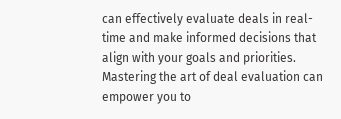can effectively evaluate deals in real-time and make informed decisions that align with your goals and priorities. Mastering the art of deal evaluation can empower you to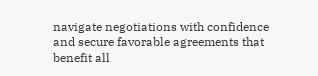navigate negotiations with confidence and secure favorable agreements that benefit all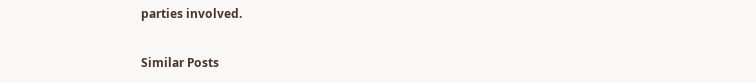parties involved.

Similar Posts